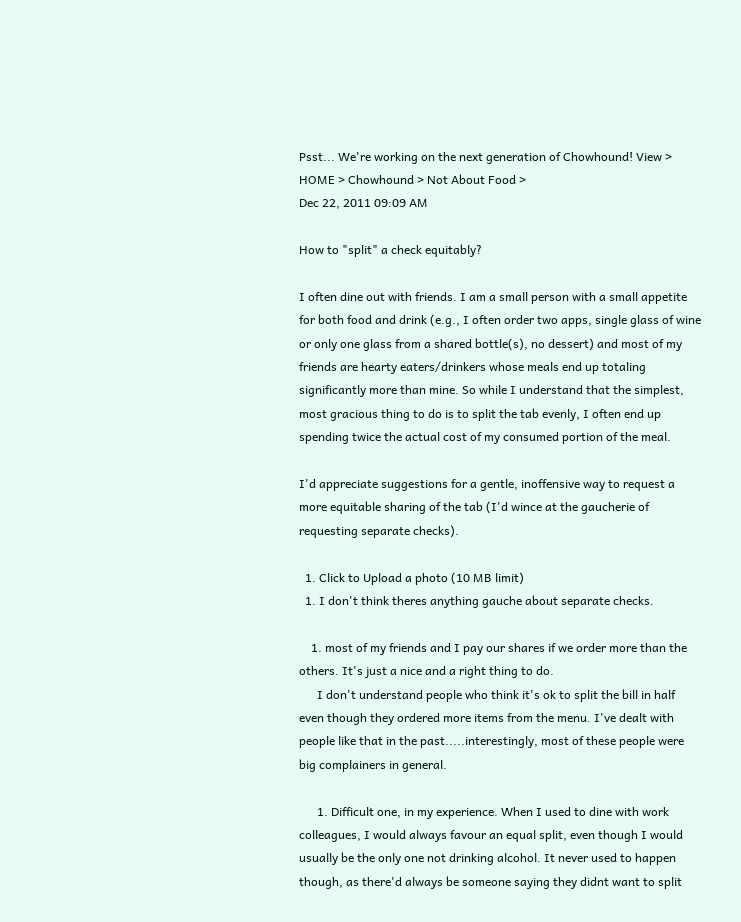Psst... We're working on the next generation of Chowhound! View >
HOME > Chowhound > Not About Food >
Dec 22, 2011 09:09 AM

How to "split" a check equitably?

I often dine out with friends. I am a small person with a small appetite for both food and drink (e.g., I often order two apps, single glass of wine or only one glass from a shared bottle(s), no dessert) and most of my friends are hearty eaters/drinkers whose meals end up totaling significantly more than mine. So while I understand that the simplest, most gracious thing to do is to split the tab evenly, I often end up spending twice the actual cost of my consumed portion of the meal.

I'd appreciate suggestions for a gentle, inoffensive way to request a more equitable sharing of the tab (I'd wince at the gaucherie of requesting separate checks).

  1. Click to Upload a photo (10 MB limit)
  1. I don't think theres anything gauche about separate checks.

    1. most of my friends and I pay our shares if we order more than the others. It's just a nice and a right thing to do.
      I don't understand people who think it's ok to split the bill in half even though they ordered more items from the menu. I've dealt with people like that in the past.....interestingly, most of these people were big complainers in general.

      1. Difficult one, in my experience. When I used to dine with work colleagues, I would always favour an equal split, even though I would usually be the only one not drinking alcohol. It never used to happen though, as there'd always be someone saying they didnt want to split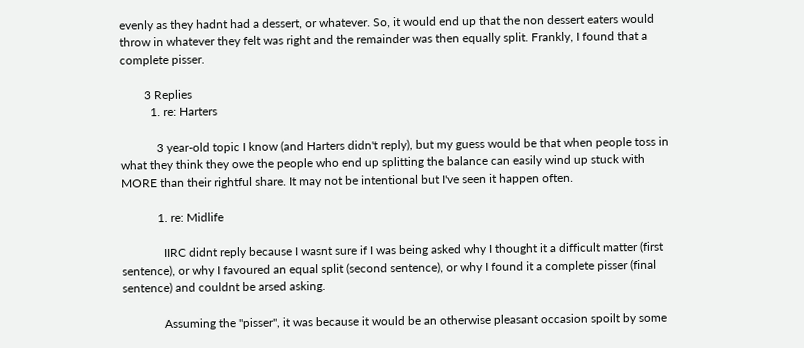evenly as they hadnt had a dessert, or whatever. So, it would end up that the non dessert eaters would throw in whatever they felt was right and the remainder was then equally split. Frankly, I found that a complete pisser.

        3 Replies
          1. re: Harters

            3 year-old topic I know (and Harters didn't reply), but my guess would be that when people toss in what they think they owe the people who end up splitting the balance can easily wind up stuck with MORE than their rightful share. It may not be intentional but I've seen it happen often.

            1. re: Midlife

              IIRC didnt reply because I wasnt sure if I was being asked why I thought it a difficult matter (first sentence), or why I favoured an equal split (second sentence), or why I found it a complete pisser (final sentence) and couldnt be arsed asking.

              Assuming the "pisser", it was because it would be an otherwise pleasant occasion spoilt by some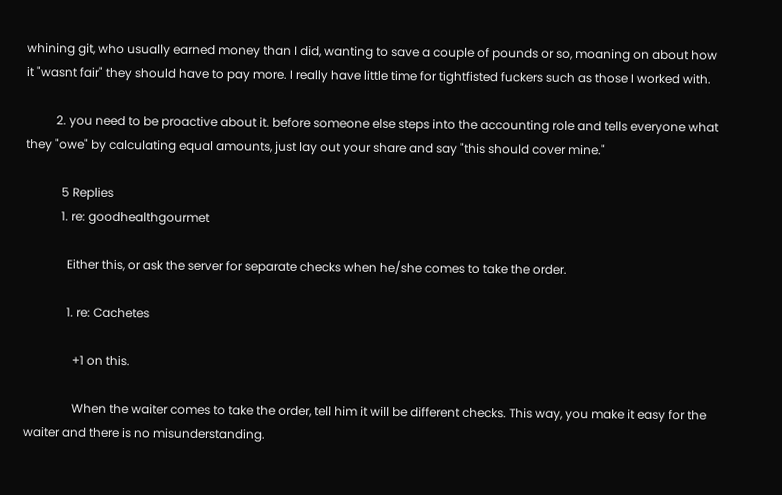whining git, who usually earned money than I did, wanting to save a couple of pounds or so, moaning on about how it "wasnt fair" they should have to pay more. I really have little time for tightfisted fuckers such as those I worked with.

          2. you need to be proactive about it. before someone else steps into the accounting role and tells everyone what they "owe" by calculating equal amounts, just lay out your share and say "this should cover mine."

            5 Replies
            1. re: goodhealthgourmet

              Either this, or ask the server for separate checks when he/she comes to take the order.

              1. re: Cachetes

                +1 on this.

                When the waiter comes to take the order, tell him it will be different checks. This way, you make it easy for the waiter and there is no misunderstanding.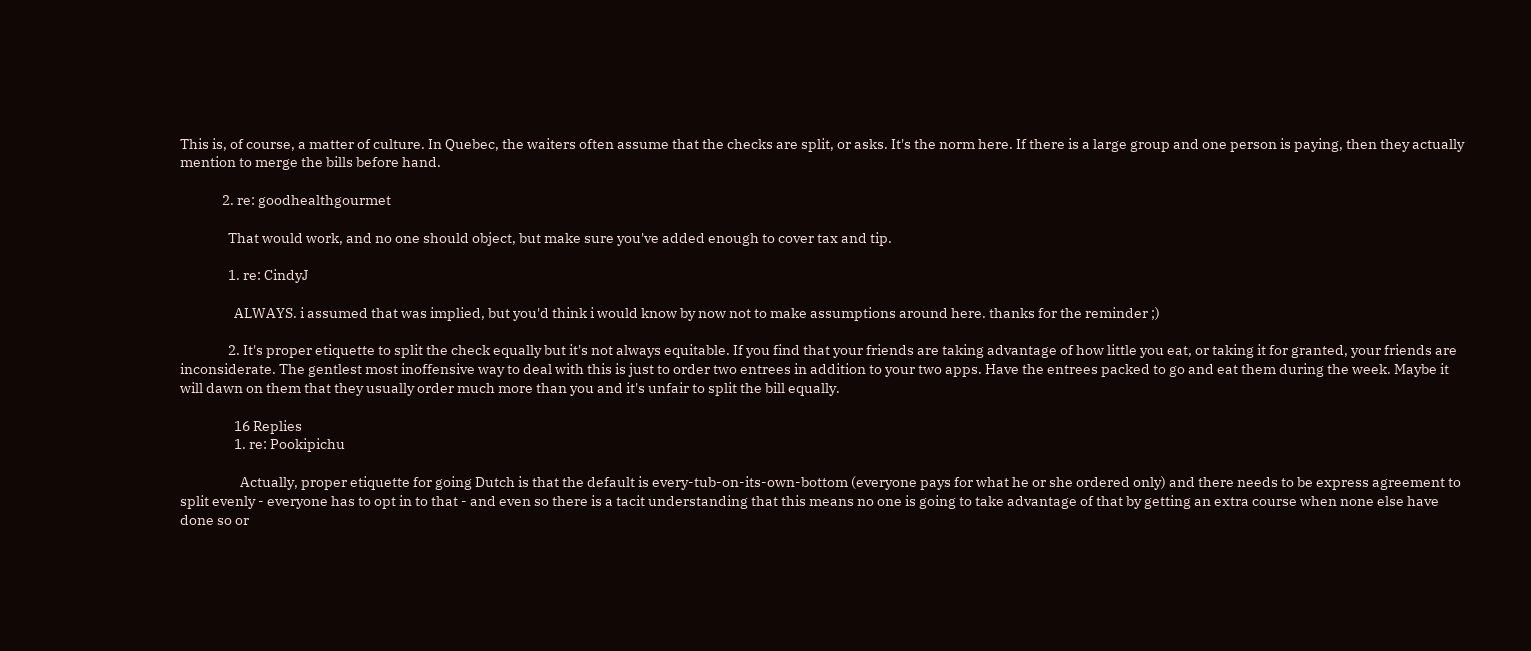This is, of course, a matter of culture. In Quebec, the waiters often assume that the checks are split, or asks. It's the norm here. If there is a large group and one person is paying, then they actually mention to merge the bills before hand.

              2. re: goodhealthgourmet

                That would work, and no one should object, but make sure you've added enough to cover tax and tip.

                1. re: CindyJ

                  ALWAYS. i assumed that was implied, but you'd think i would know by now not to make assumptions around here. thanks for the reminder ;)

                2. It's proper etiquette to split the check equally but it's not always equitable. If you find that your friends are taking advantage of how little you eat, or taking it for granted, your friends are inconsiderate. The gentlest most inoffensive way to deal with this is just to order two entrees in addition to your two apps. Have the entrees packed to go and eat them during the week. Maybe it will dawn on them that they usually order much more than you and it's unfair to split the bill equally.

                  16 Replies
                  1. re: Pookipichu

                    Actually, proper etiquette for going Dutch is that the default is every-tub-on-its-own-bottom (everyone pays for what he or she ordered only) and there needs to be express agreement to split evenly - everyone has to opt in to that - and even so there is a tacit understanding that this means no one is going to take advantage of that by getting an extra course when none else have done so or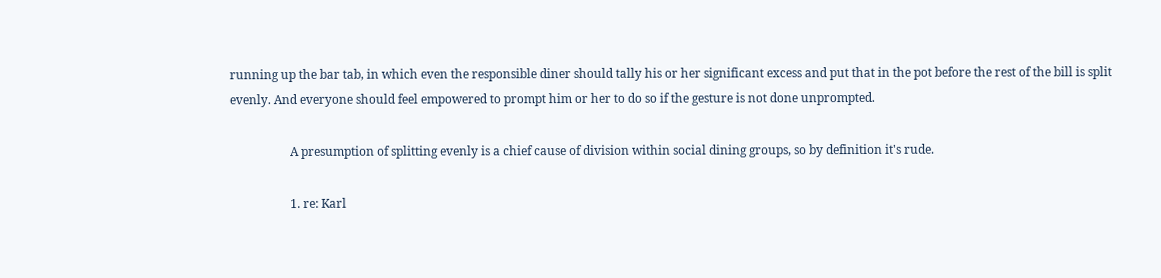running up the bar tab, in which even the responsible diner should tally his or her significant excess and put that in the pot before the rest of the bill is split evenly. And everyone should feel empowered to prompt him or her to do so if the gesture is not done unprompted.

                    A presumption of splitting evenly is a chief cause of division within social dining groups, so by definition it's rude.

                    1. re: Karl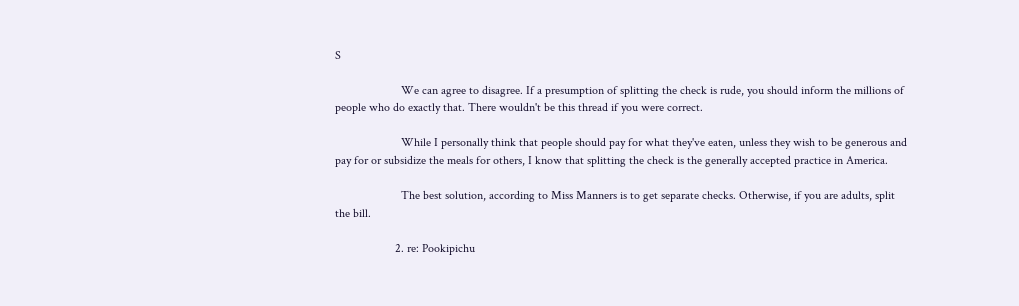S

                      We can agree to disagree. If a presumption of splitting the check is rude, you should inform the millions of people who do exactly that. There wouldn't be this thread if you were correct.

                      While I personally think that people should pay for what they've eaten, unless they wish to be generous and pay for or subsidize the meals for others, I know that splitting the check is the generally accepted practice in America.

                      The best solution, according to Miss Manners is to get separate checks. Otherwise, if you are adults, split the bill.

                    2. re: Pookipichu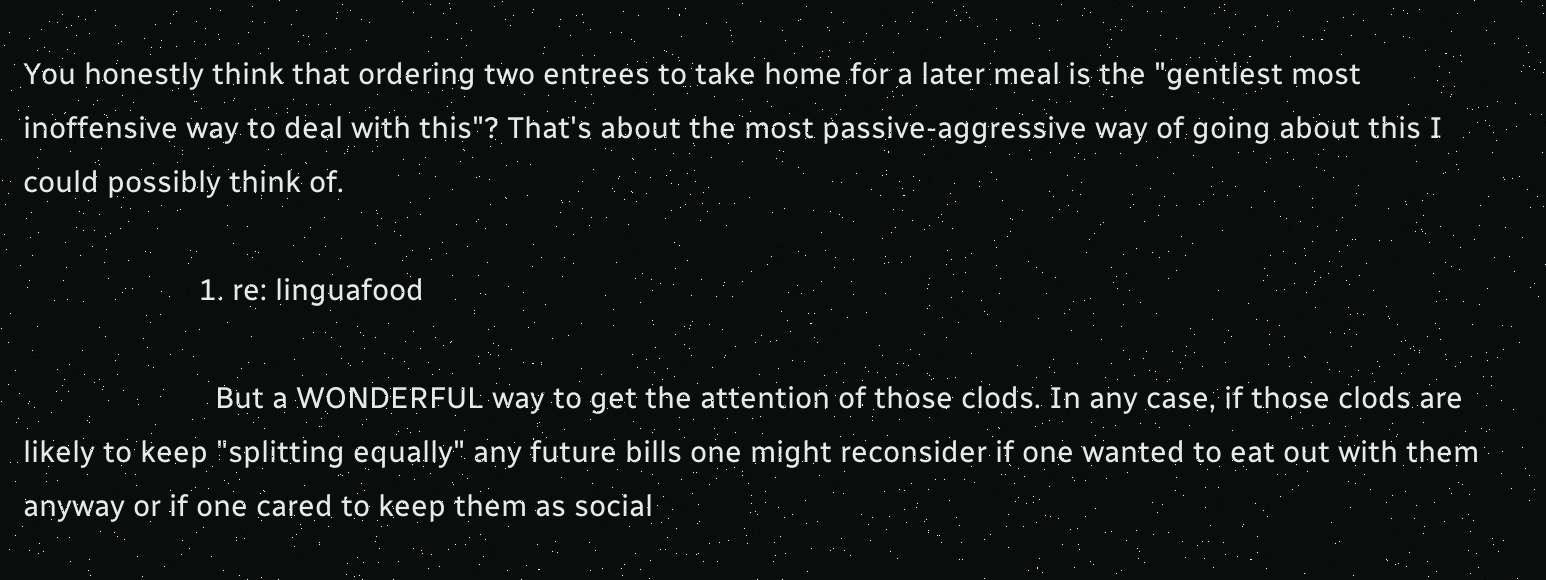You honestly think that ordering two entrees to take home for a later meal is the "gentlest most inoffensive way to deal with this"? That's about the most passive-aggressive way of going about this I could possibly think of.

                      1. re: linguafood

                        But a WONDERFUL way to get the attention of those clods. In any case, if those clods are likely to keep "splitting equally" any future bills one might reconsider if one wanted to eat out with them anyway or if one cared to keep them as social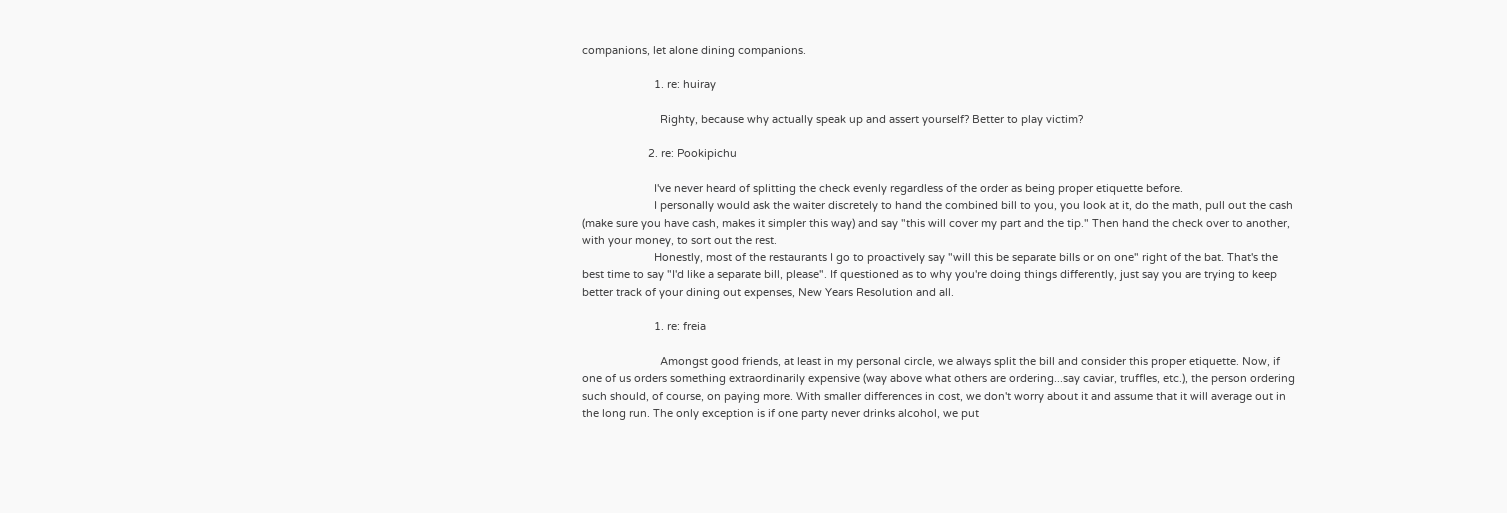companions, let alone dining companions.

                        1. re: huiray

                          Righty, because why actually speak up and assert yourself? Better to play victim?

                      2. re: Pookipichu

                        I've never heard of splitting the check evenly regardless of the order as being proper etiquette before.
                        I personally would ask the waiter discretely to hand the combined bill to you, you look at it, do the math, pull out the cash (make sure you have cash, makes it simpler this way) and say "this will cover my part and the tip." Then hand the check over to another, with your money, to sort out the rest.
                        Honestly, most of the restaurants I go to proactively say "will this be separate bills or on one" right of the bat. That's the best time to say "I'd like a separate bill, please". If questioned as to why you're doing things differently, just say you are trying to keep better track of your dining out expenses, New Years Resolution and all.

                        1. re: freia

                          Amongst good friends, at least in my personal circle, we always split the bill and consider this proper etiquette. Now, if one of us orders something extraordinarily expensive (way above what others are ordering...say caviar, truffles, etc.), the person ordering such should, of course, on paying more. With smaller differences in cost, we don't worry about it and assume that it will average out in the long run. The only exception is if one party never drinks alcohol, we put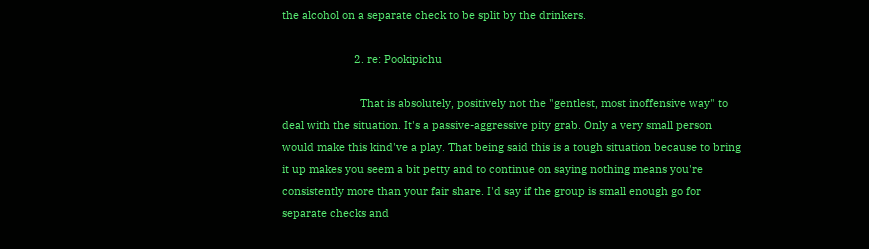the alcohol on a separate check to be split by the drinkers.

                        2. re: Pookipichu

                          That is absolutely, positively not the "gentlest, most inoffensive way" to deal with the situation. It's a passive-aggressive pity grab. Only a very small person would make this kind've a play. That being said this is a tough situation because to bring it up makes you seem a bit petty and to continue on saying nothing means you're consistently more than your fair share. I'd say if the group is small enough go for separate checks and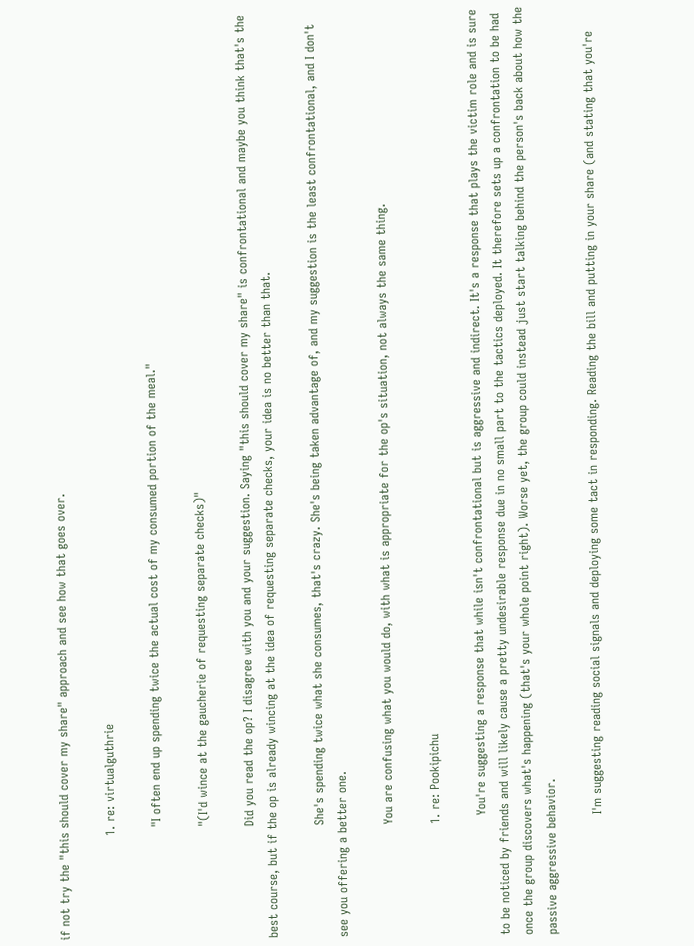if not try the "this should cover my share" approach and see how that goes over.

                          1. re: virtualguthrie

                            "I often end up spending twice the actual cost of my consumed portion of the meal."

                            "(I'd wince at the gaucherie of requesting separate checks)"

                            Did you read the op? I disagree with you and your suggestion. Saying "this should cover my share" is confrontational and maybe you think that's the best course, but if the op is already wincing at the idea of requesting separate checks, your idea is no better than that.

                            She's spending twice what she consumes, that's crazy. She's being taken advantage of, and my suggestion is the least confrontational, and I don't see you offering a better one.

                            You are confusing what you would do, with what is appropriate for the op's situation, not always the same thing.

                            1. re: Pookipichu

                              You're suggesting a response that while isn't confrontational but is aggressive and indirect. It's a response that plays the victim role and is sure to be noticed by friends and will likely cause a pretty undesirable response due in no small part to the tactics deployed. It therefore sets up a confrontation to be had once the group discovers what's happening (that's your whole point right). Worse yet, the group could instead just start talking behind the person's back about how the passive aggressive behavior.

                              I'm suggesting reading social signals and deploying some tact in responding. Reading the bill and putting in your share (and stating that you're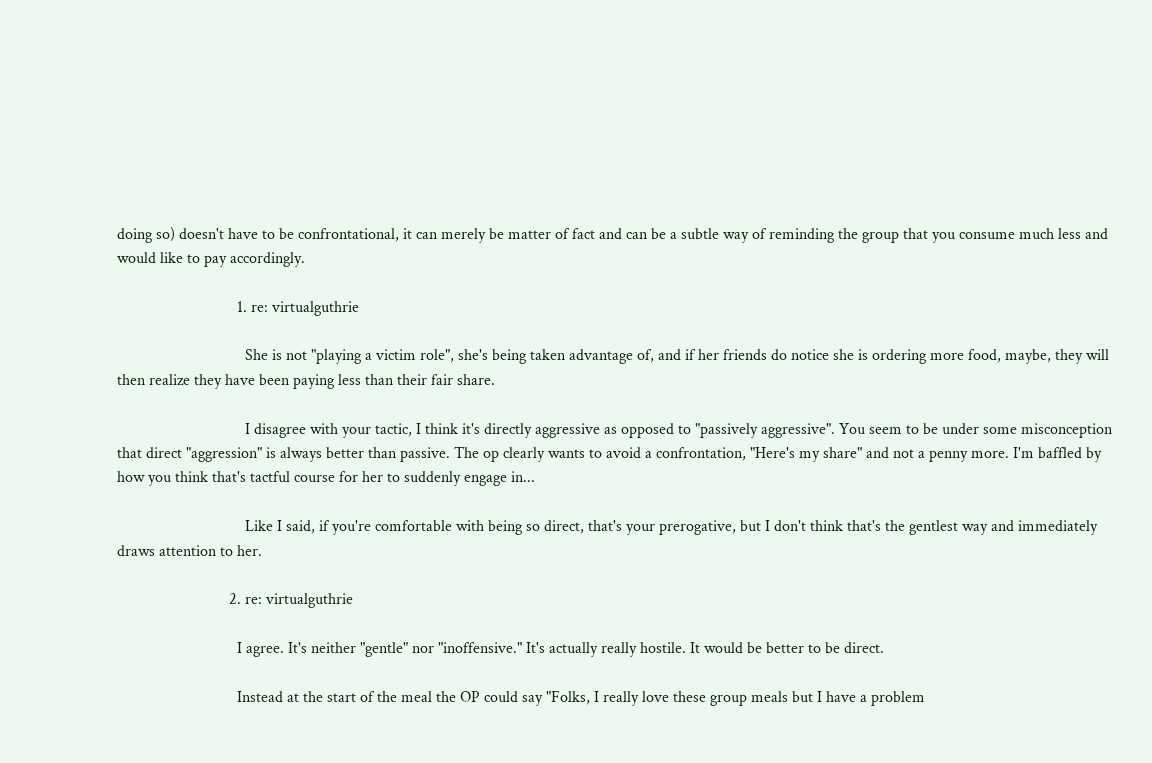doing so) doesn't have to be confrontational, it can merely be matter of fact and can be a subtle way of reminding the group that you consume much less and would like to pay accordingly.

                              1. re: virtualguthrie

                                She is not "playing a victim role", she's being taken advantage of, and if her friends do notice she is ordering more food, maybe, they will then realize they have been paying less than their fair share.

                                I disagree with your tactic, I think it's directly aggressive as opposed to "passively aggressive". You seem to be under some misconception that direct "aggression" is always better than passive. The op clearly wants to avoid a confrontation, "Here's my share" and not a penny more. I'm baffled by how you think that's tactful course for her to suddenly engage in...

                                Like I said, if you're comfortable with being so direct, that's your prerogative, but I don't think that's the gentlest way and immediately draws attention to her.

                            2. re: virtualguthrie

                              I agree. It's neither "gentle" nor "inoffensive." It's actually really hostile. It would be better to be direct.

                              Instead at the start of the meal the OP could say "Folks, I really love these group meals but I have a problem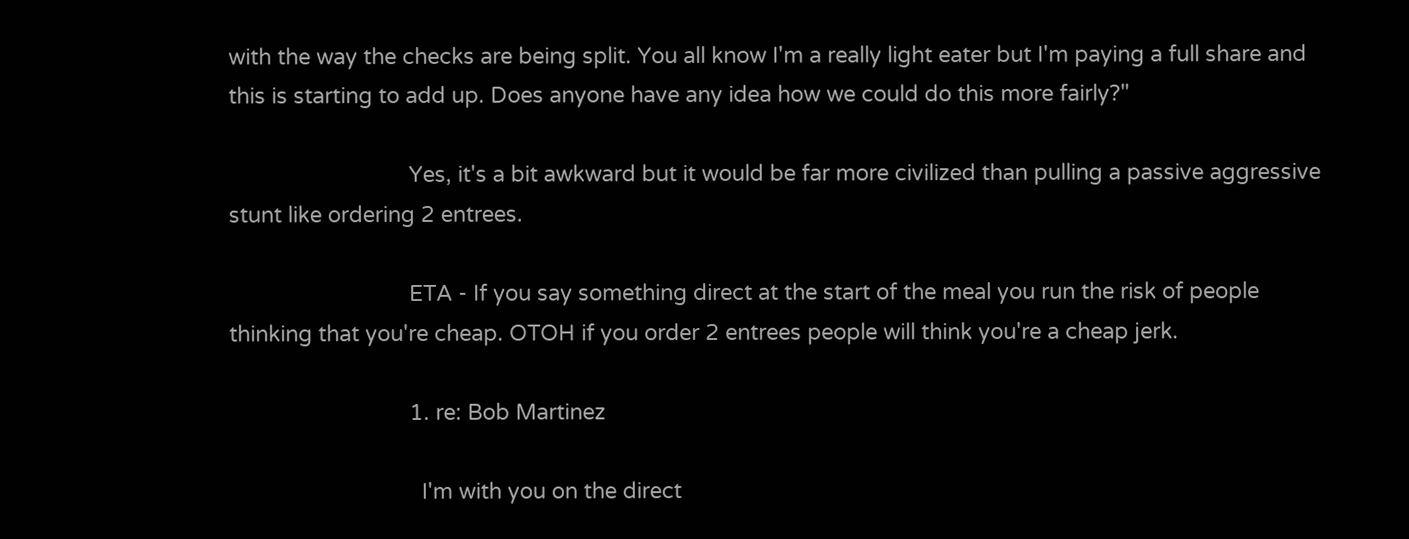with the way the checks are being split. You all know I'm a really light eater but I'm paying a full share and this is starting to add up. Does anyone have any idea how we could do this more fairly?"

                              Yes, it's a bit awkward but it would be far more civilized than pulling a passive aggressive stunt like ordering 2 entrees.

                              ETA - If you say something direct at the start of the meal you run the risk of people thinking that you're cheap. OTOH if you order 2 entrees people will think you're a cheap jerk.

                              1. re: Bob Martinez

                                I'm with you on the direct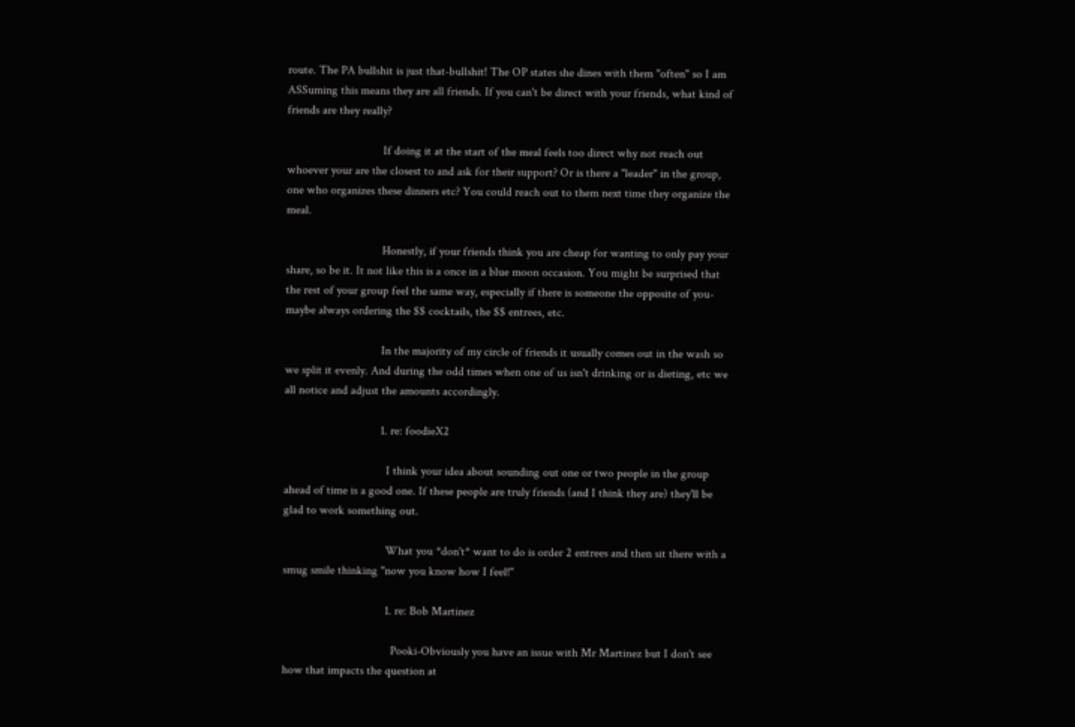route. The PA bullshit is just that-bullshit! The OP states she dines with them "often" so I am ASSuming this means they are all friends. If you can't be direct with your friends, what kind of friends are they really?

                                If doing it at the start of the meal feels too direct why not reach out whoever your are the closest to and ask for their support? Or is there a "leader" in the group, one who organizes these dinners etc? You could reach out to them next time they organize the meal.

                                Honestly, if your friends think you are cheap for wanting to only pay your share, so be it. It not like this is a once in a blue moon occasion. You might be surprised that the rest of your group feel the same way, especially if there is someone the opposite of you-maybe always ordering the $$ cocktails, the $$ entrees, etc.

                                In the majority of my circle of friends it usually comes out in the wash so we split it evenly. And during the odd times when one of us isn't drinking or is dieting, etc we all notice and adjust the amounts accordingly.

                                1. re: foodieX2

                                  I think your idea about sounding out one or two people in the group ahead of time is a good one. If these people are truly friends (and I think they are) they'll be glad to work something out.

                                  What you *don't* want to do is order 2 entrees and then sit there with a smug smile thinking "now you know how I feel!"

                                  1. re: Bob Martinez

                                    Pooki-Obviously you have an issue with Mr Martinez but I don't see how that impacts the question at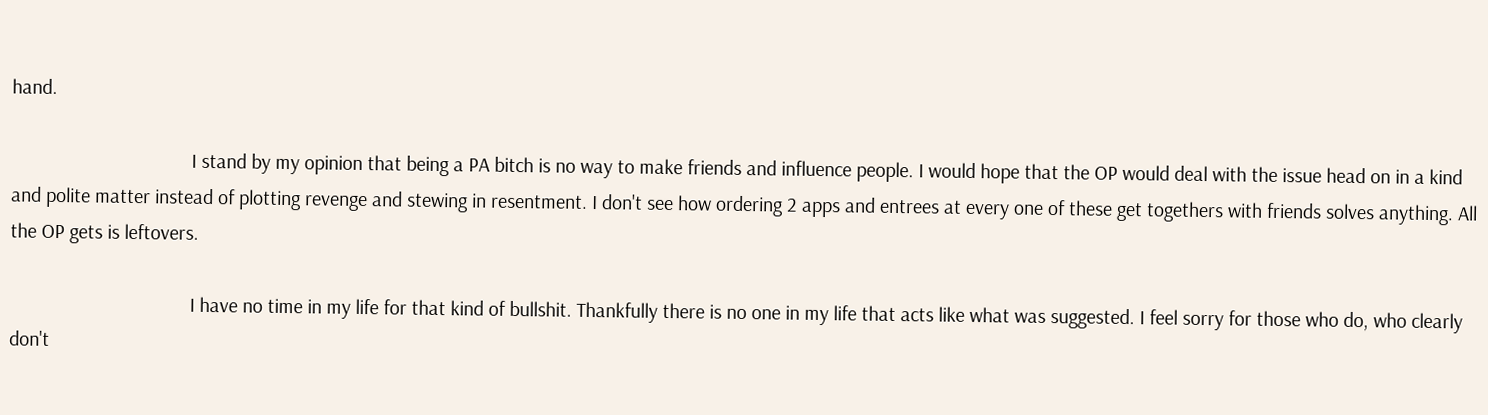hand.

                                    I stand by my opinion that being a PA bitch is no way to make friends and influence people. I would hope that the OP would deal with the issue head on in a kind and polite matter instead of plotting revenge and stewing in resentment. I don't see how ordering 2 apps and entrees at every one of these get togethers with friends solves anything. All the OP gets is leftovers.

                                    I have no time in my life for that kind of bullshit. Thankfully there is no one in my life that acts like what was suggested. I feel sorry for those who do, who clearly don't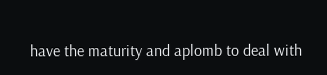have the maturity and aplomb to deal with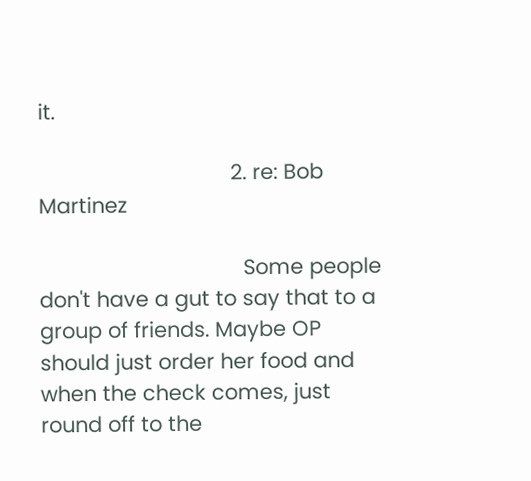it.

                                2. re: Bob Martinez

                                  Some people don't have a gut to say that to a group of friends. Maybe OP should just order her food and when the check comes, just round off to the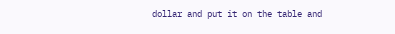dollar and put it on the table and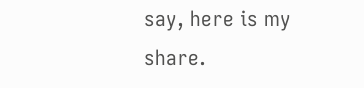say, here is my share.